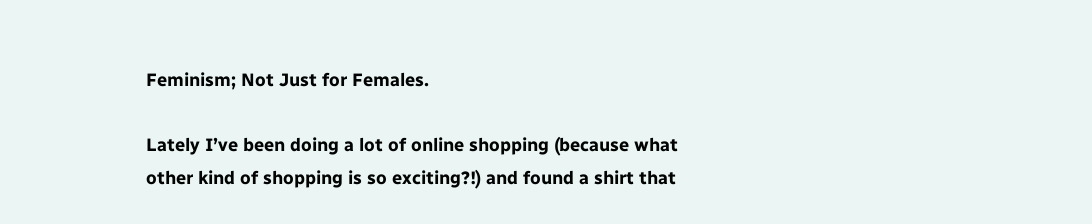Feminism; Not Just for Females.

Lately I’ve been doing a lot of online shopping (because what other kind of shopping is so exciting?!) and found a shirt that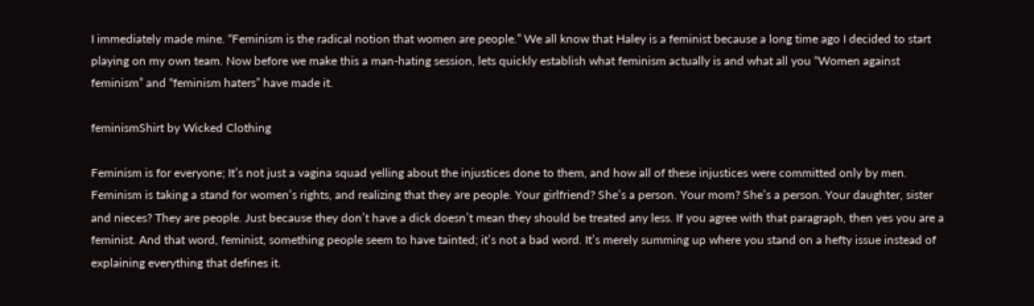I immediately made mine. “Feminism is the radical notion that women are people.” We all know that Haley is a feminist because a long time ago I decided to start playing on my own team. Now before we make this a man-hating session, lets quickly establish what feminism actually is and what all you “Women against feminism” and “feminism haters” have made it.

feminismShirt by Wicked Clothing

Feminism is for everyone; It’s not just a vagina squad yelling about the injustices done to them, and how all of these injustices were committed only by men. Feminism is taking a stand for women’s rights, and realizing that they are people. Your girlfriend? She’s a person. Your mom? She’s a person. Your daughter, sister and nieces? They are people. Just because they don’t have a dick doesn’t mean they should be treated any less. If you agree with that paragraph, then yes you are a feminist. And that word, feminist, something people seem to have tainted; it’s not a bad word. It’s merely summing up where you stand on a hefty issue instead of explaining everything that defines it.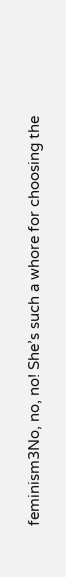feminism3No, no, no! She’s such a whore for choosing the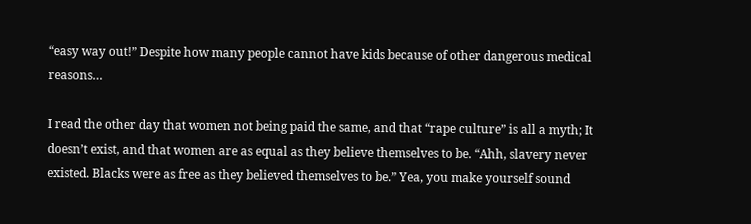“easy way out!” Despite how many people cannot have kids because of other dangerous medical reasons…

I read the other day that women not being paid the same, and that “rape culture” is all a myth; It doesn’t exist, and that women are as equal as they believe themselves to be. “Ahh, slavery never existed. Blacks were as free as they believed themselves to be.” Yea, you make yourself sound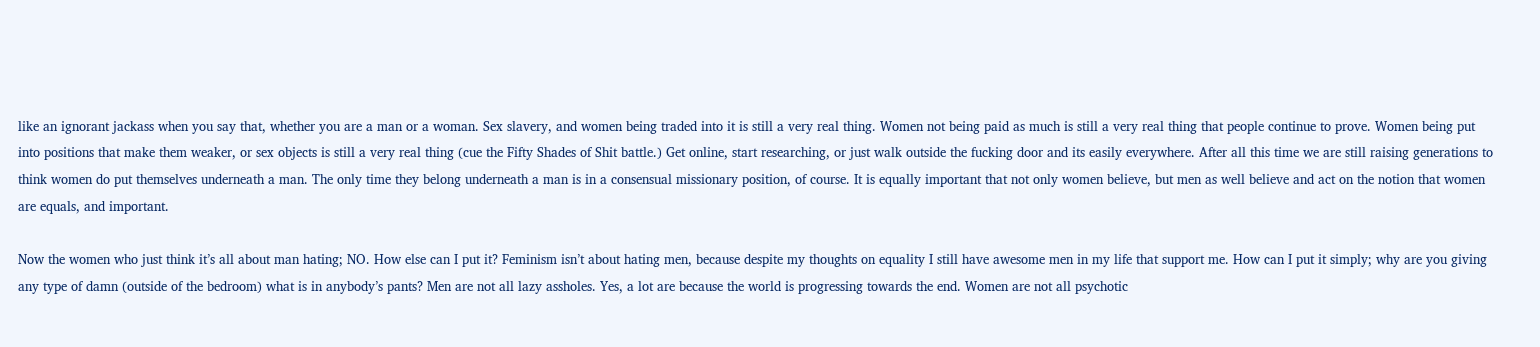like an ignorant jackass when you say that, whether you are a man or a woman. Sex slavery, and women being traded into it is still a very real thing. Women not being paid as much is still a very real thing that people continue to prove. Women being put into positions that make them weaker, or sex objects is still a very real thing (cue the Fifty Shades of Shit battle.) Get online, start researching, or just walk outside the fucking door and its easily everywhere. After all this time we are still raising generations to think women do put themselves underneath a man. The only time they belong underneath a man is in a consensual missionary position, of course. It is equally important that not only women believe, but men as well believe and act on the notion that women are equals, and important.

Now the women who just think it’s all about man hating; NO. How else can I put it? Feminism isn’t about hating men, because despite my thoughts on equality I still have awesome men in my life that support me. How can I put it simply; why are you giving any type of damn (outside of the bedroom) what is in anybody’s pants? Men are not all lazy assholes. Yes, a lot are because the world is progressing towards the end. Women are not all psychotic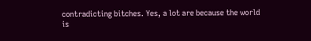contradicting bitches. Yes, a lot are because the world is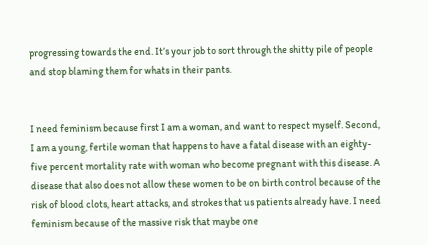progressing towards the end. It’s your job to sort through the shitty pile of people and stop blaming them for whats in their pants.


I need feminism because first I am a woman, and want to respect myself. Second, I am a young, fertile woman that happens to have a fatal disease with an eighty-five percent mortality rate with woman who become pregnant with this disease. A disease that also does not allow these women to be on birth control because of the risk of blood clots, heart attacks, and strokes that us patients already have. I need feminism because of the massive risk that maybe one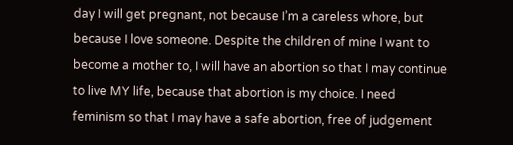day I will get pregnant, not because I’m a careless whore, but because I love someone. Despite the children of mine I want to become a mother to, I will have an abortion so that I may continue to live MY life, because that abortion is my choice. I need feminism so that I may have a safe abortion, free of judgement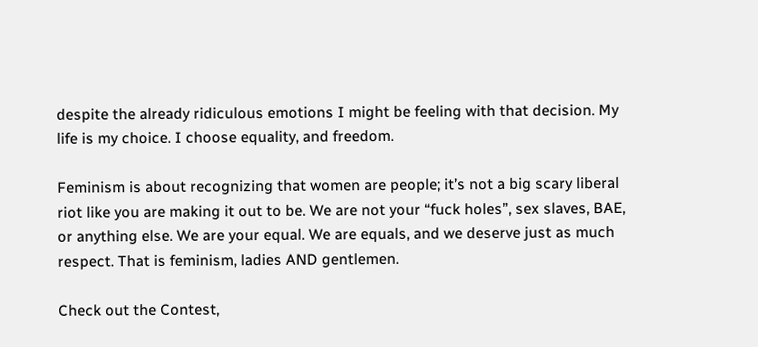despite the already ridiculous emotions I might be feeling with that decision. My life is my choice. I choose equality, and freedom.

Feminism is about recognizing that women are people; it’s not a big scary liberal riot like you are making it out to be. We are not your “fuck holes”, sex slaves, BAE, or anything else. We are your equal. We are equals, and we deserve just as much respect. That is feminism, ladies AND gentlemen.

Check out the Contest,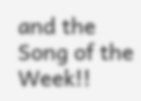and the Song of the Week!!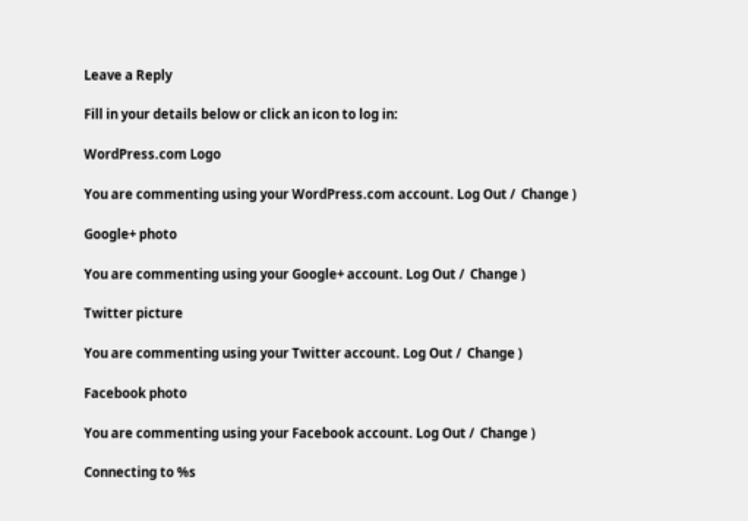Leave a Reply

Fill in your details below or click an icon to log in:

WordPress.com Logo

You are commenting using your WordPress.com account. Log Out /  Change )

Google+ photo

You are commenting using your Google+ account. Log Out /  Change )

Twitter picture

You are commenting using your Twitter account. Log Out /  Change )

Facebook photo

You are commenting using your Facebook account. Log Out /  Change )

Connecting to %s